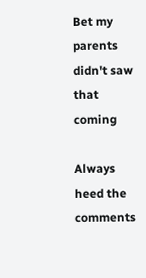Bet my parents didn't saw that coming

Always heed the comments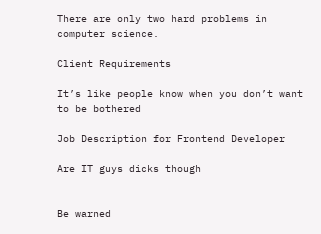There are only two hard problems in computer science.

Client Requirements

It’s like people know when you don’t want to be bothered

Job Description for Frontend Developer

Are IT guys dicks though


Be warned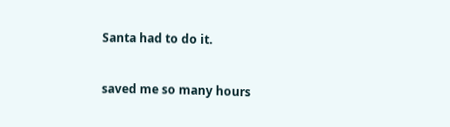Santa had to do it.

saved me so many hours